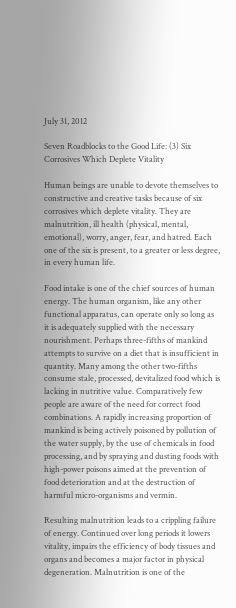July 31, 2012

Seven Roadblocks to the Good Life: (3) Six Corrosives Which Deplete Vitality

Human beings are unable to devote themselves to constructive and creative tasks because of six corrosives which deplete vitality. They are malnutrition, ill health (physical, mental, emotional), worry, anger, fear, and hatred. Each one of the six is present, to a greater or less degree, in every human life.

Food intake is one of the chief sources of human energy. The human organism, like any other functional apparatus, can operate only so long as it is adequately supplied with the necessary nourishment. Perhaps three-fifths of mankind attempts to survive on a diet that is insufficient in quantity. Many among the other two-fifths consume stale, processed, devitalized food which is lacking in nutritive value. Comparatively few people are aware of the need for correct food combinations. A rapidly increasing proportion of mankind is being actively poisoned by pollution of the water supply, by the use of chemicals in food processing, and by spraying and dusting foods with high-power poisons aimed at the prevention of food deterioration and at the destruction of harmful micro-organisms and vermin.

Resulting malnutrition leads to a crippling failure of energy. Continued over long periods it lowers vitality, impairs the efficiency of body tissues and organs and becomes a major factor in physical degeneration. Malnutrition is one of the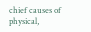chief causes of physical,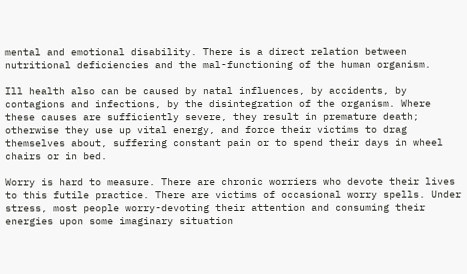mental and emotional disability. There is a direct relation between nutritional deficiencies and the mal-functioning of the human organism.

Ill health also can be caused by natal influences, by accidents, by contagions and infections, by the disintegration of the organism. Where these causes are sufficiently severe, they result in premature death; otherwise they use up vital energy, and force their victims to drag themselves about, suffering constant pain or to spend their days in wheel chairs or in bed.

Worry is hard to measure. There are chronic worriers who devote their lives to this futile practice. There are victims of occasional worry spells. Under stress, most people worry-devoting their attention and consuming their energies upon some imaginary situation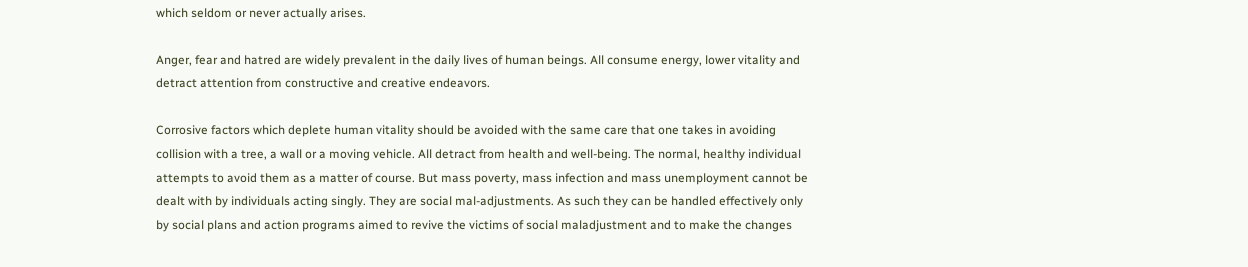which seldom or never actually arises.

Anger, fear and hatred are widely prevalent in the daily lives of human beings. All consume energy, lower vitality and detract attention from constructive and creative endeavors.

Corrosive factors which deplete human vitality should be avoided with the same care that one takes in avoiding collision with a tree, a wall or a moving vehicle. All detract from health and well-being. The normal, healthy individual attempts to avoid them as a matter of course. But mass poverty, mass infection and mass unemployment cannot be dealt with by individuals acting singly. They are social mal-adjustments. As such they can be handled effectively only by social plans and action programs aimed to revive the victims of social maladjustment and to make the changes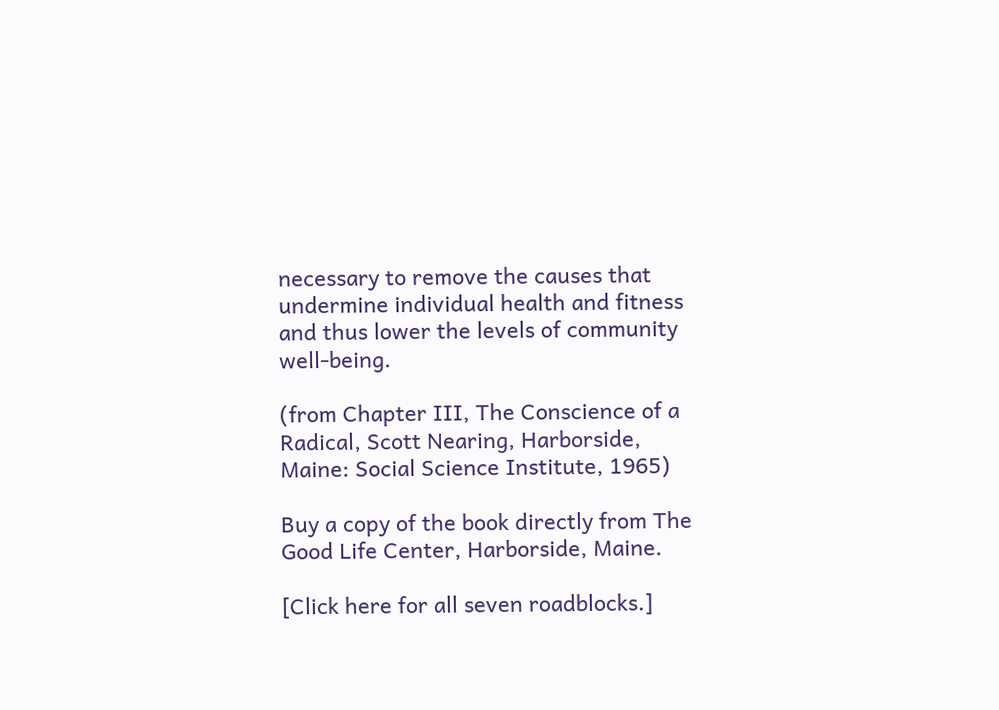necessary to remove the causes that undermine individual health and fitness and thus lower the levels of community well-being.

(from Chapter III, The Conscience of a Radical, Scott Nearing, Harborside, Maine: Social Science Institute, 1965)

Buy a copy of the book directly from The Good Life Center, Harborside, Maine.

[Click here for all seven roadblocks.]